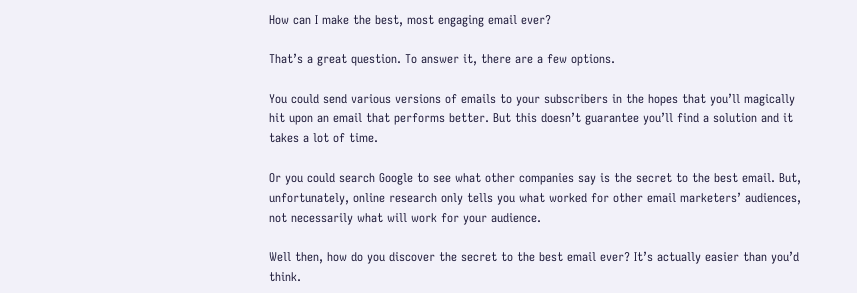How can I make the best, most engaging email ever?

That’s a great question. To answer it, there are a few options.

You could send various versions of emails to your subscribers in the hopes that you’ll magically hit upon an email that performs better. But this doesn’t guarantee you’ll find a solution and it takes a lot of time.

Or you could search Google to see what other companies say is the secret to the best email. But, unfortunately, online research only tells you what worked for other email marketers’ audiences, not necessarily what will work for your audience.

Well then, how do you discover the secret to the best email ever? It’s actually easier than you’d think.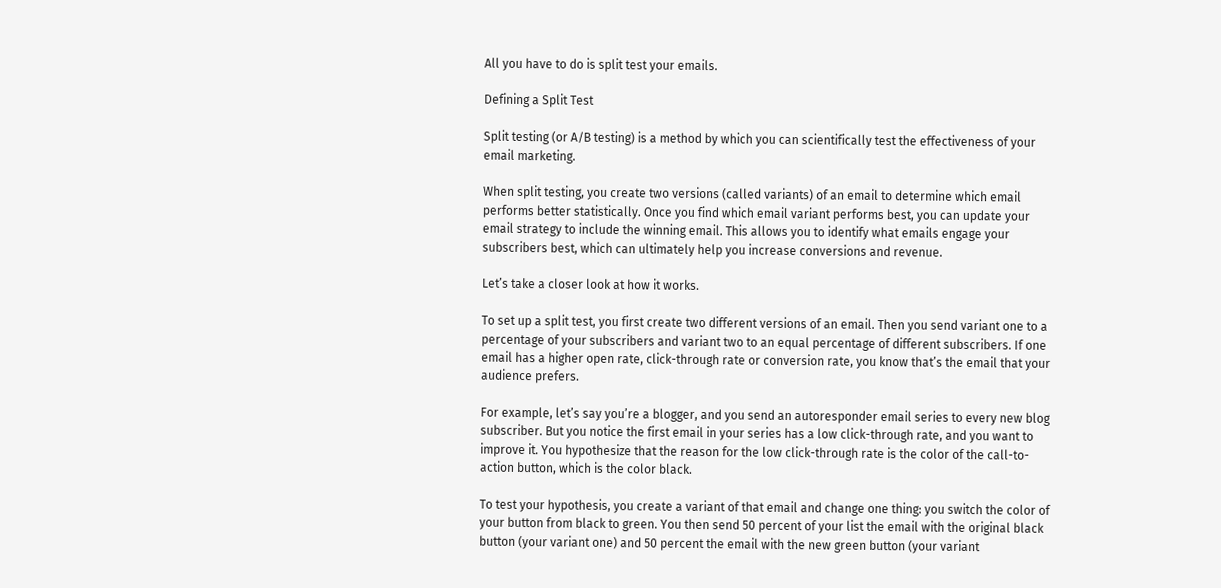All you have to do is split test your emails.

Defining a Split Test

Split testing (or A/B testing) is a method by which you can scientifically test the effectiveness of your email marketing.

When split testing, you create two versions (called variants) of an email to determine which email performs better statistically. Once you find which email variant performs best, you can update your email strategy to include the winning email. This allows you to identify what emails engage your subscribers best, which can ultimately help you increase conversions and revenue.

Let’s take a closer look at how it works.

To set up a split test, you first create two different versions of an email. Then you send variant one to a percentage of your subscribers and variant two to an equal percentage of different subscribers. If one email has a higher open rate, click-through rate or conversion rate, you know that’s the email that your audience prefers.

For example, let’s say you’re a blogger, and you send an autoresponder email series to every new blog subscriber. But you notice the first email in your series has a low click-through rate, and you want to improve it. You hypothesize that the reason for the low click-through rate is the color of the call-to-action button, which is the color black.

To test your hypothesis, you create a variant of that email and change one thing: you switch the color of your button from black to green. You then send 50 percent of your list the email with the original black button (your variant one) and 50 percent the email with the new green button (your variant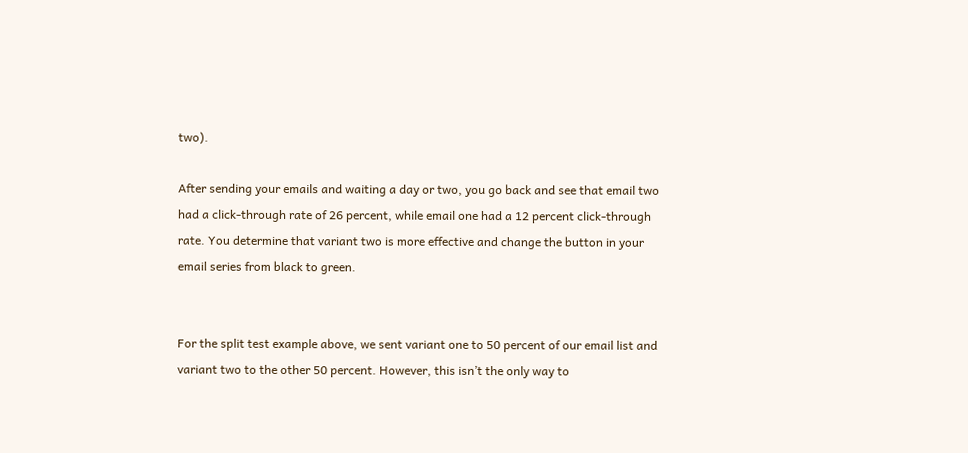two).

After sending your emails and waiting a day or two, you go back and see that email two had a click-through rate of 26 percent, while email one had a 12 percent click-through rate. You determine that variant two is more effective and change the button in your email series from black to green.


For the split test example above, we sent variant one to 50 percent of our email list and variant two to the other 50 percent. However, this isn’t the only way to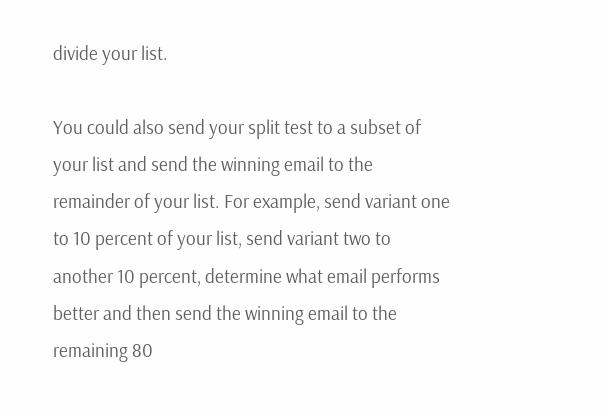divide your list.

You could also send your split test to a subset of your list and send the winning email to the remainder of your list. For example, send variant one to 10 percent of your list, send variant two to another 10 percent, determine what email performs better and then send the winning email to the remaining 80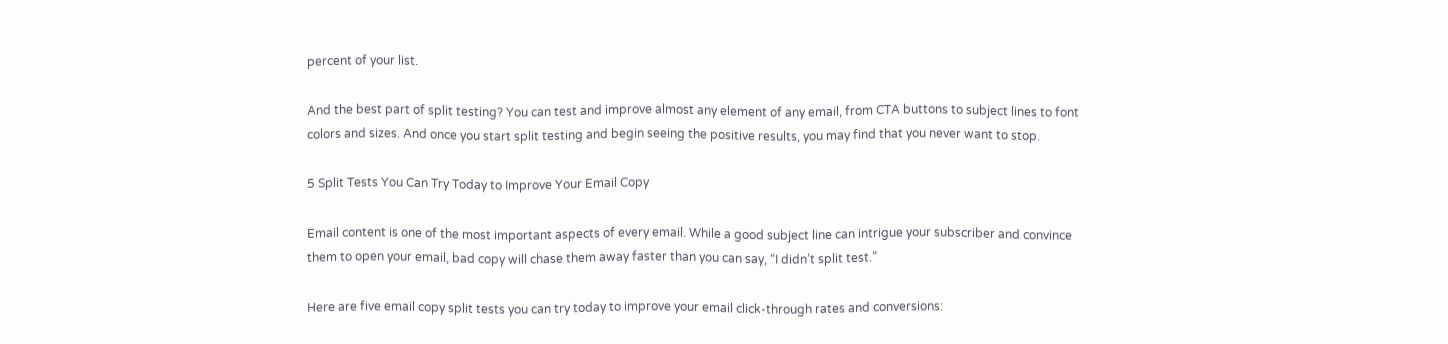percent of your list.

And the best part of split testing? You can test and improve almost any element of any email, from CTA buttons to subject lines to font colors and sizes. And once you start split testing and begin seeing the positive results, you may find that you never want to stop.

5 Split Tests You Can Try Today to Improve Your Email Copy

Email content is one of the most important aspects of every email. While a good subject line can intrigue your subscriber and convince them to open your email, bad copy will chase them away faster than you can say, “I didn’t split test.”

Here are five email copy split tests you can try today to improve your email click-through rates and conversions: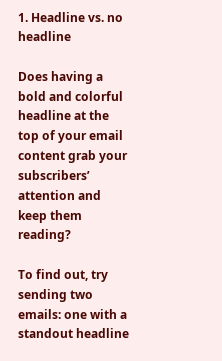1. Headline vs. no headline

Does having a bold and colorful headline at the top of your email content grab your subscribers’ attention and keep them reading?

To find out, try sending two emails: one with a standout headline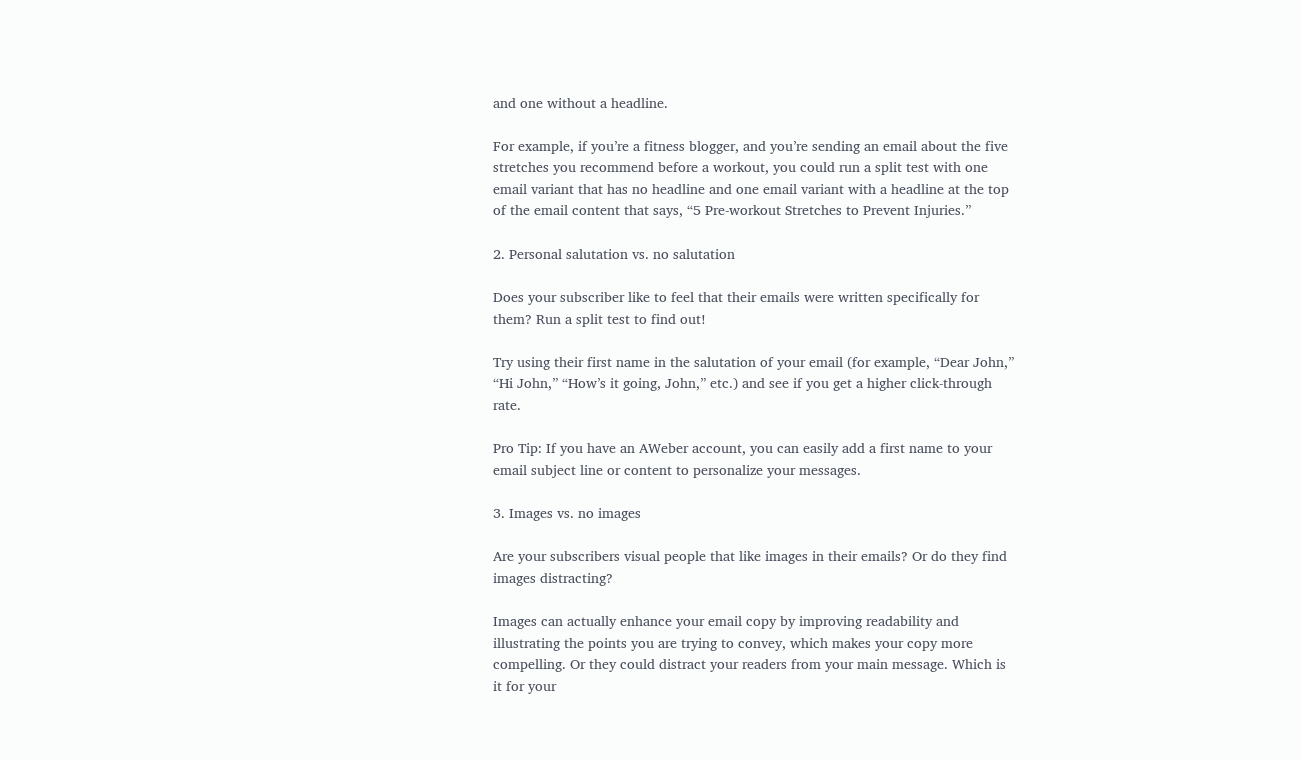and one without a headline.

For example, if you’re a fitness blogger, and you’re sending an email about the five stretches you recommend before a workout, you could run a split test with one email variant that has no headline and one email variant with a headline at the top of the email content that says, “5 Pre-workout Stretches to Prevent Injuries.”

2. Personal salutation vs. no salutation

Does your subscriber like to feel that their emails were written specifically for them? Run a split test to find out!

Try using their first name in the salutation of your email (for example, “Dear John,” “Hi John,” “How’s it going, John,” etc.) and see if you get a higher click-through rate.

Pro Tip: If you have an AWeber account, you can easily add a first name to your email subject line or content to personalize your messages.

3. Images vs. no images

Are your subscribers visual people that like images in their emails? Or do they find images distracting?

Images can actually enhance your email copy by improving readability and illustrating the points you are trying to convey, which makes your copy more compelling. Or they could distract your readers from your main message. Which is it for your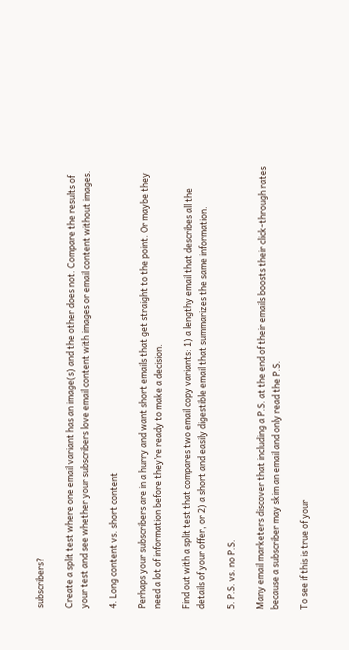subscribers?

Create a split test where one email variant has an image(s) and the other does not. Compare the results of your test and see whether your subscribers love email content with images or email content without images.

4. Long content vs. short content

Perhaps your subscribers are in a hurry and want short emails that get straight to the point. Or maybe they need a lot of information before they’re ready to make a decision.

Find out with a split test that compares two email copy variants: 1) a lengthy email that describes all the details of your offer, or 2) a short and easily digestible email that summarizes the same information.

5. P.S. vs. no P.S.

Many email marketers discover that including a P.S. at the end of their emails boosts their click-through rates because a subscriber may skim an email and only read the P.S.

To see if this is true of your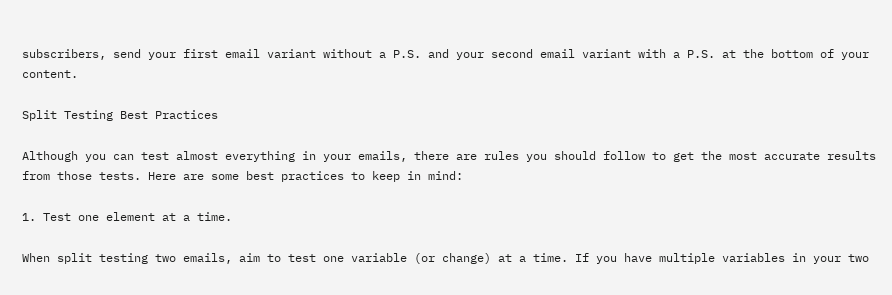subscribers, send your first email variant without a P.S. and your second email variant with a P.S. at the bottom of your content.

Split Testing Best Practices

Although you can test almost everything in your emails, there are rules you should follow to get the most accurate results from those tests. Here are some best practices to keep in mind:

1. Test one element at a time.

When split testing two emails, aim to test one variable (or change) at a time. If you have multiple variables in your two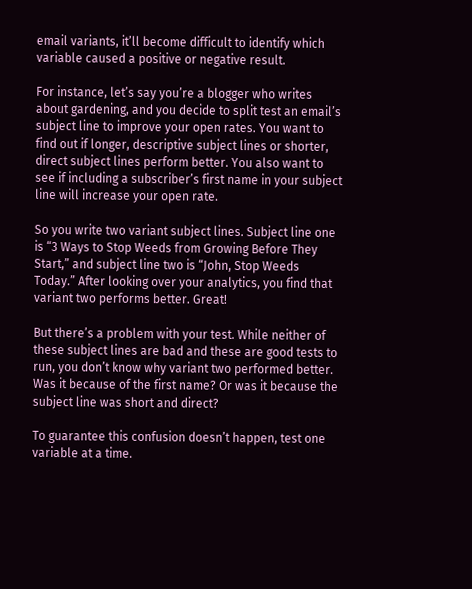email variants, it’ll become difficult to identify which variable caused a positive or negative result.

For instance, let’s say you’re a blogger who writes about gardening, and you decide to split test an email’s subject line to improve your open rates. You want to find out if longer, descriptive subject lines or shorter, direct subject lines perform better. You also want to see if including a subscriber’s first name in your subject line will increase your open rate.

So you write two variant subject lines. Subject line one is “3 Ways to Stop Weeds from Growing Before They Start,” and subject line two is “John, Stop Weeds Today.” After looking over your analytics, you find that variant two performs better. Great!

But there’s a problem with your test. While neither of these subject lines are bad and these are good tests to run, you don’t know why variant two performed better. Was it because of the first name? Or was it because the subject line was short and direct?

To guarantee this confusion doesn’t happen, test one variable at a time.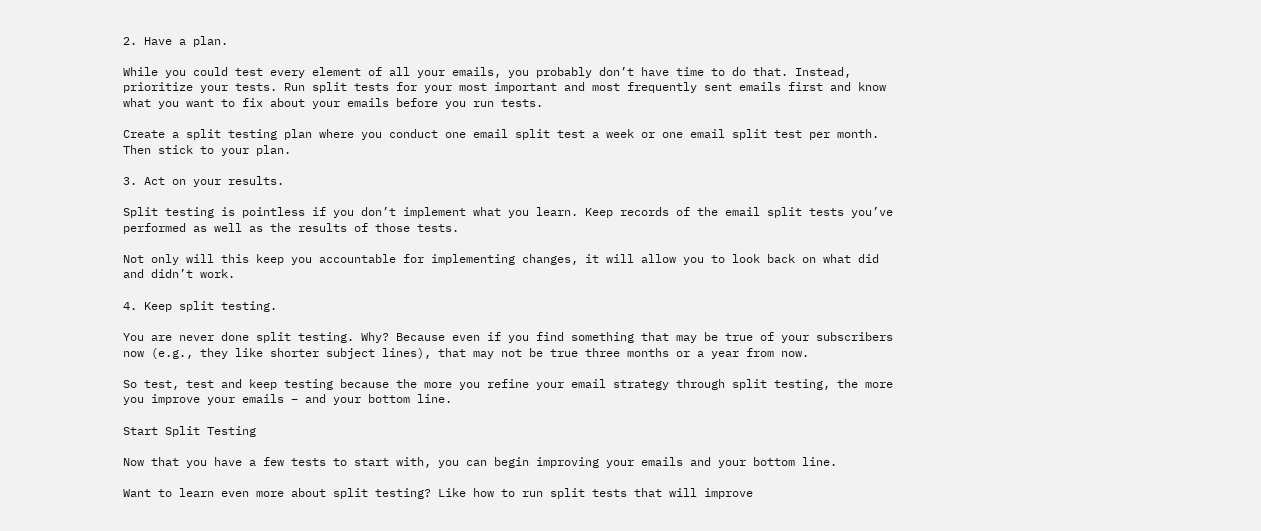2. Have a plan.

While you could test every element of all your emails, you probably don’t have time to do that. Instead, prioritize your tests. Run split tests for your most important and most frequently sent emails first and know what you want to fix about your emails before you run tests.

Create a split testing plan where you conduct one email split test a week or one email split test per month. Then stick to your plan.

3. Act on your results.

Split testing is pointless if you don’t implement what you learn. Keep records of the email split tests you’ve performed as well as the results of those tests.

Not only will this keep you accountable for implementing changes, it will allow you to look back on what did and didn’t work.

4. Keep split testing.

You are never done split testing. Why? Because even if you find something that may be true of your subscribers now (e.g., they like shorter subject lines), that may not be true three months or a year from now.

So test, test and keep testing because the more you refine your email strategy through split testing, the more you improve your emails – and your bottom line.

Start Split Testing

Now that you have a few tests to start with, you can begin improving your emails and your bottom line.

Want to learn even more about split testing? Like how to run split tests that will improve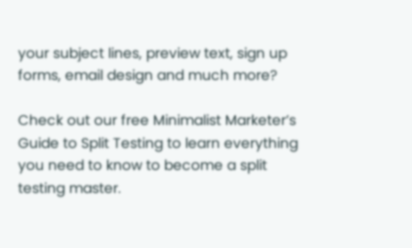your subject lines, preview text, sign up forms, email design and much more?

Check out our free Minimalist Marketer’s Guide to Split Testing to learn everything you need to know to become a split testing master.